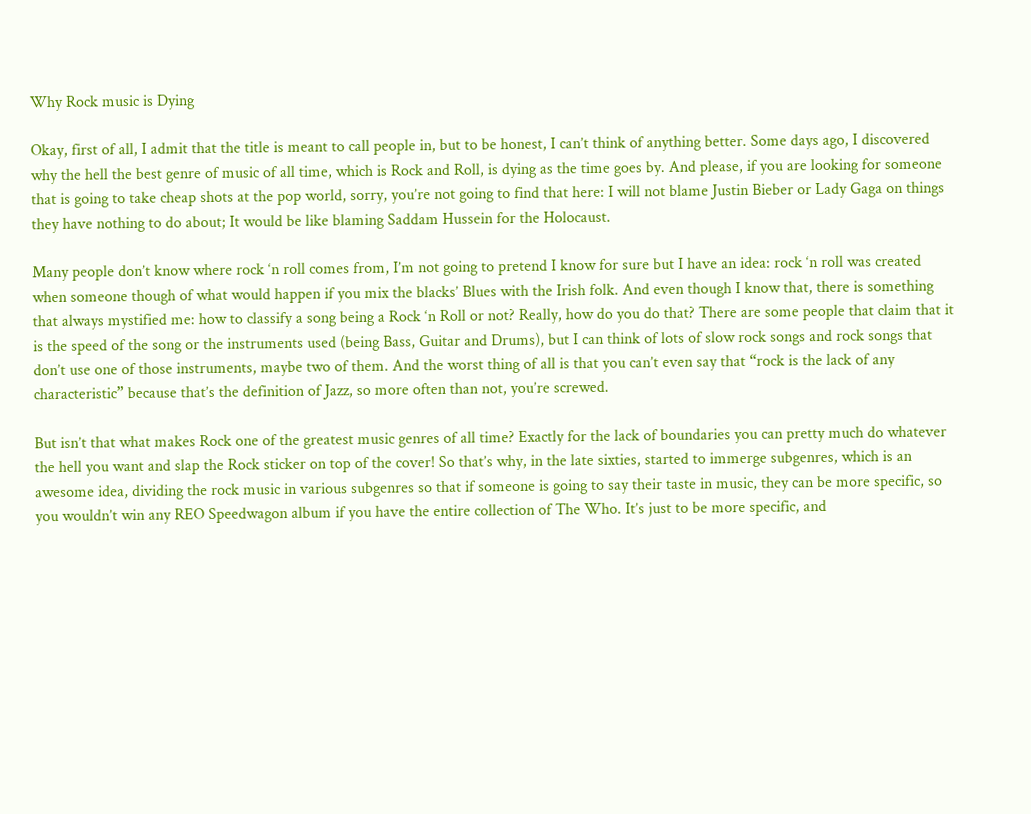Why Rock music is Dying

Okay, first of all, I admit that the title is meant to call people in, but to be honest, I can’t think of anything better. Some days ago, I discovered why the hell the best genre of music of all time, which is Rock and Roll, is dying as the time goes by. And please, if you are looking for someone that is going to take cheap shots at the pop world, sorry, you’re not going to find that here: I will not blame Justin Bieber or Lady Gaga on things they have nothing to do about; It would be like blaming Saddam Hussein for the Holocaust.

Many people don’t know where rock ‘n roll comes from, I’m not going to pretend I know for sure but I have an idea: rock ‘n roll was created when someone though of what would happen if you mix the blacks’ Blues with the Irish folk. And even though I know that, there is something that always mystified me: how to classify a song being a Rock ‘n Roll or not? Really, how do you do that? There are some people that claim that it is the speed of the song or the instruments used (being Bass, Guitar and Drums), but I can think of lots of slow rock songs and rock songs that don’t use one of those instruments, maybe two of them. And the worst thing of all is that you can’t even say that “rock is the lack of any characteristic” because that’s the definition of Jazz, so more often than not, you’re screwed.

But isn’t that what makes Rock one of the greatest music genres of all time? Exactly for the lack of boundaries you can pretty much do whatever the hell you want and slap the Rock sticker on top of the cover! So that’s why, in the late sixties, started to immerge subgenres, which is an awesome idea, dividing the rock music in various subgenres so that if someone is going to say their taste in music, they can be more specific, so you wouldn’t win any REO Speedwagon album if you have the entire collection of The Who. It’s just to be more specific, and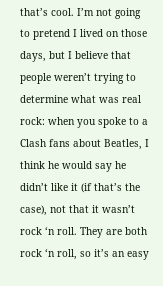that’s cool. I’m not going to pretend I lived on those days, but I believe that people weren’t trying to determine what was real rock: when you spoke to a Clash fans about Beatles, I think he would say he didn’t like it (if that’s the case), not that it wasn’t rock ‘n roll. They are both rock ‘n roll, so it’s an easy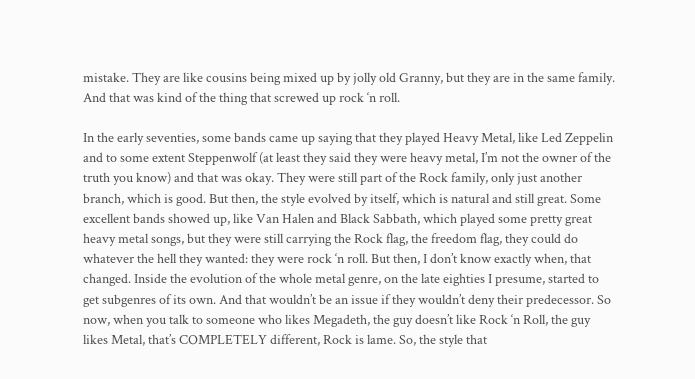mistake. They are like cousins being mixed up by jolly old Granny, but they are in the same family. And that was kind of the thing that screwed up rock ‘n roll.

In the early seventies, some bands came up saying that they played Heavy Metal, like Led Zeppelin and to some extent Steppenwolf (at least they said they were heavy metal, I’m not the owner of the truth you know) and that was okay. They were still part of the Rock family, only just another branch, which is good. But then, the style evolved by itself, which is natural and still great. Some excellent bands showed up, like Van Halen and Black Sabbath, which played some pretty great heavy metal songs, but they were still carrying the Rock flag, the freedom flag, they could do whatever the hell they wanted: they were rock ‘n roll. But then, I don’t know exactly when, that changed. Inside the evolution of the whole metal genre, on the late eighties I presume, started to get subgenres of its own. And that wouldn’t be an issue if they wouldn’t deny their predecessor. So now, when you talk to someone who likes Megadeth, the guy doesn’t like Rock ‘n Roll, the guy likes Metal, that’s COMPLETELY different, Rock is lame. So, the style that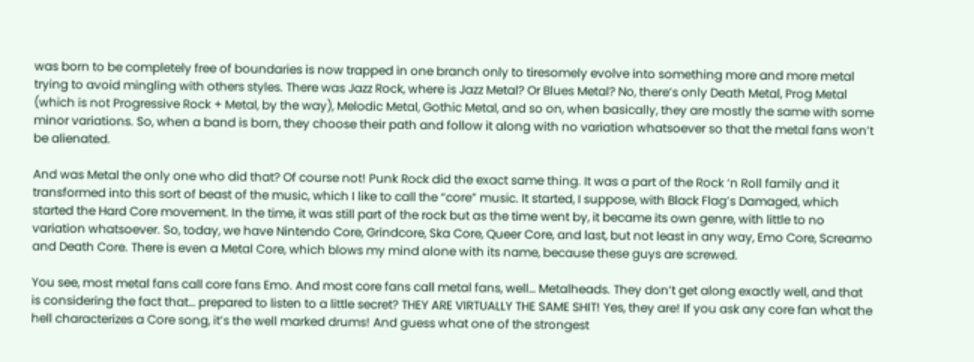was born to be completely free of boundaries is now trapped in one branch only to tiresomely evolve into something more and more metal trying to avoid mingling with others styles. There was Jazz Rock, where is Jazz Metal? Or Blues Metal? No, there’s only Death Metal, Prog Metal (which is not Progressive Rock + Metal, by the way), Melodic Metal, Gothic Metal, and so on, when basically, they are mostly the same with some minor variations. So, when a band is born, they choose their path and follow it along with no variation whatsoever so that the metal fans won’t be alienated.

And was Metal the only one who did that? Of course not! Punk Rock did the exact same thing. It was a part of the Rock ‘n Roll family and it transformed into this sort of beast of the music, which I like to call the “core” music. It started, I suppose, with Black Flag’s Damaged, which started the Hard Core movement. In the time, it was still part of the rock but as the time went by, it became its own genre, with little to no variation whatsoever. So, today, we have Nintendo Core, Grindcore, Ska Core, Queer Core, and last, but not least in any way, Emo Core, Screamo and Death Core. There is even a Metal Core, which blows my mind alone with its name, because these guys are screwed.

You see, most metal fans call core fans Emo. And most core fans call metal fans, well… Metalheads. They don’t get along exactly well, and that is considering the fact that… prepared to listen to a little secret? THEY ARE VIRTUALLY THE SAME SHIT! Yes, they are! If you ask any core fan what the hell characterizes a Core song, it’s the well marked drums! And guess what one of the strongest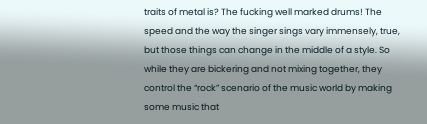traits of metal is? The fucking well marked drums! The speed and the way the singer sings vary immensely, true, but those things can change in the middle of a style. So while they are bickering and not mixing together, they control the “rock” scenario of the music world by making some music that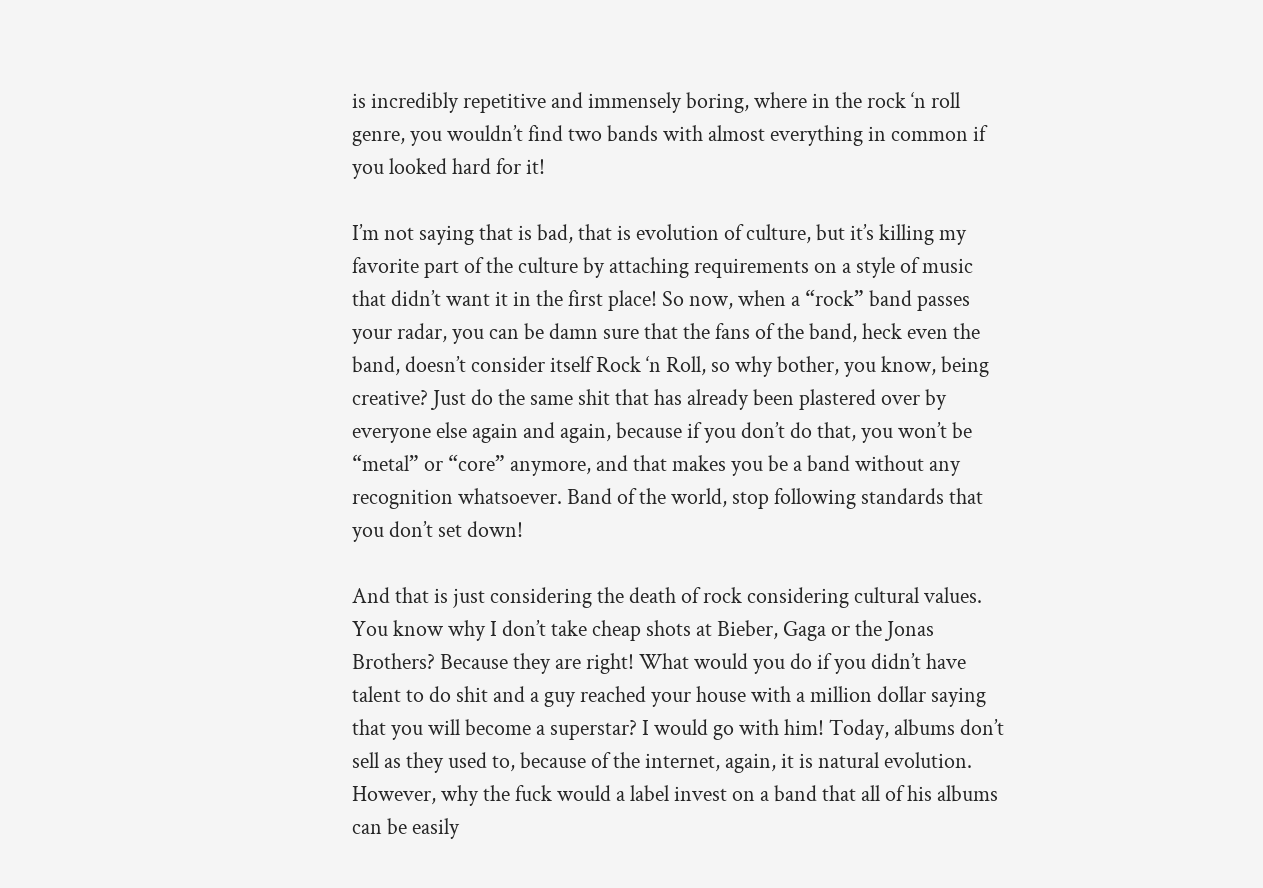is incredibly repetitive and immensely boring, where in the rock ‘n roll genre, you wouldn’t find two bands with almost everything in common if you looked hard for it!

I’m not saying that is bad, that is evolution of culture, but it’s killing my favorite part of the culture by attaching requirements on a style of music that didn’t want it in the first place! So now, when a “rock” band passes your radar, you can be damn sure that the fans of the band, heck even the band, doesn’t consider itself Rock ‘n Roll, so why bother, you know, being creative? Just do the same shit that has already been plastered over by everyone else again and again, because if you don’t do that, you won’t be “metal” or “core” anymore, and that makes you be a band without any recognition whatsoever. Band of the world, stop following standards that you don’t set down!

And that is just considering the death of rock considering cultural values. You know why I don’t take cheap shots at Bieber, Gaga or the Jonas Brothers? Because they are right! What would you do if you didn’t have talent to do shit and a guy reached your house with a million dollar saying that you will become a superstar? I would go with him! Today, albums don’t sell as they used to, because of the internet, again, it is natural evolution. However, why the fuck would a label invest on a band that all of his albums can be easily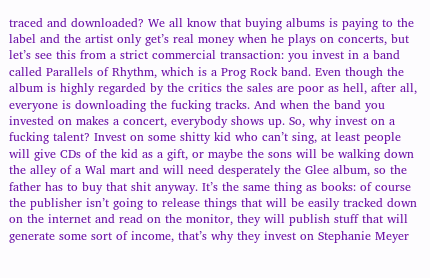traced and downloaded? We all know that buying albums is paying to the label and the artist only get’s real money when he plays on concerts, but let’s see this from a strict commercial transaction: you invest in a band called Parallels of Rhythm, which is a Prog Rock band. Even though the album is highly regarded by the critics the sales are poor as hell, after all, everyone is downloading the fucking tracks. And when the band you invested on makes a concert, everybody shows up. So, why invest on a fucking talent? Invest on some shitty kid who can’t sing, at least people will give CDs of the kid as a gift, or maybe the sons will be walking down the alley of a Wal mart and will need desperately the Glee album, so the father has to buy that shit anyway. It’s the same thing as books: of course the publisher isn’t going to release things that will be easily tracked down on the internet and read on the monitor, they will publish stuff that will generate some sort of income, that’s why they invest on Stephanie Meyer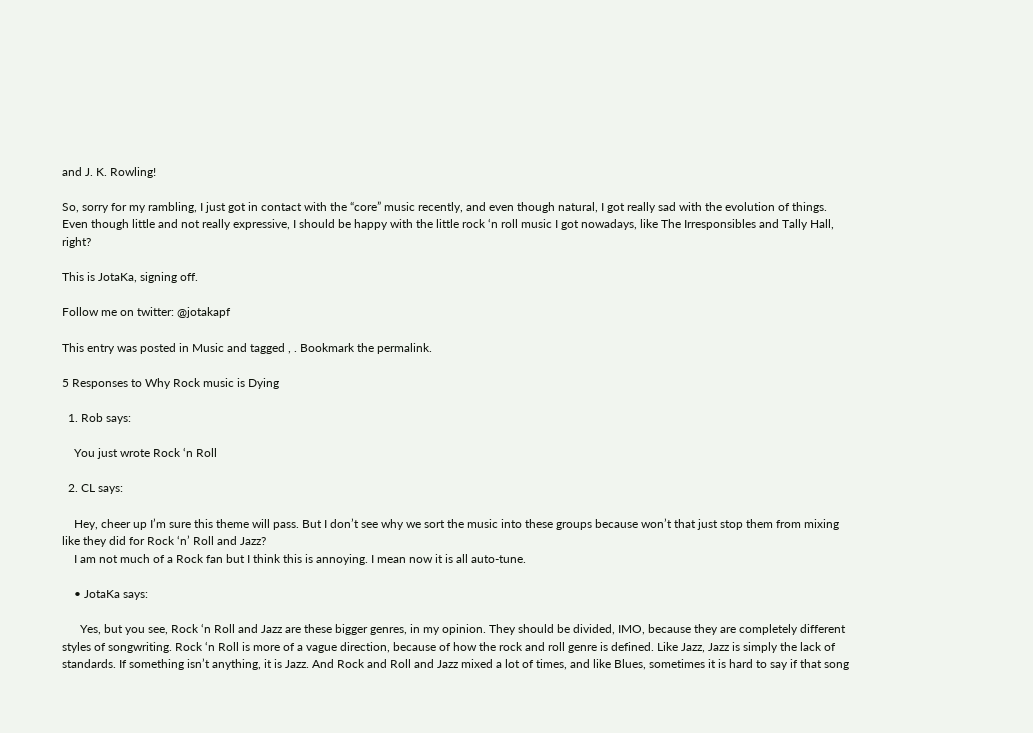and J. K. Rowling!

So, sorry for my rambling, I just got in contact with the “core” music recently, and even though natural, I got really sad with the evolution of things. Even though little and not really expressive, I should be happy with the little rock ‘n roll music I got nowadays, like The Irresponsibles and Tally Hall, right?

This is JotaKa, signing off.

Follow me on twitter: @jotakapf

This entry was posted in Music and tagged , . Bookmark the permalink.

5 Responses to Why Rock music is Dying

  1. Rob says:

    You just wrote Rock ‘n Roll

  2. CL says:

    Hey, cheer up I’m sure this theme will pass. But I don’t see why we sort the music into these groups because won’t that just stop them from mixing like they did for Rock ‘n’ Roll and Jazz?
    I am not much of a Rock fan but I think this is annoying. I mean now it is all auto-tune.

    • JotaKa says:

      Yes, but you see, Rock ‘n Roll and Jazz are these bigger genres, in my opinion. They should be divided, IMO, because they are completely different styles of songwriting. Rock ‘n Roll is more of a vague direction, because of how the rock and roll genre is defined. Like Jazz, Jazz is simply the lack of standards. If something isn’t anything, it is Jazz. And Rock and Roll and Jazz mixed a lot of times, and like Blues, sometimes it is hard to say if that song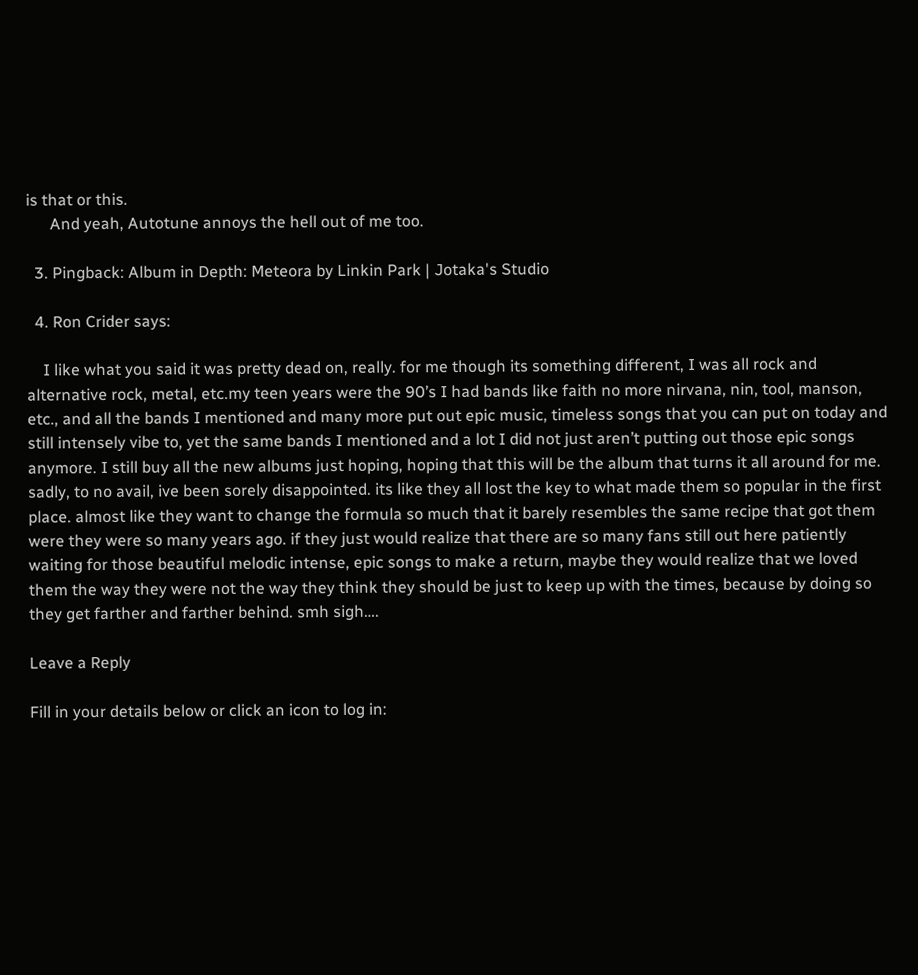is that or this.
      And yeah, Autotune annoys the hell out of me too.

  3. Pingback: Album in Depth: Meteora by Linkin Park | Jotaka's Studio

  4. Ron Crider says:

    I like what you said it was pretty dead on, really. for me though its something different, I was all rock and alternative rock, metal, etc.my teen years were the 90’s I had bands like faith no more nirvana, nin, tool, manson, etc., and all the bands I mentioned and many more put out epic music, timeless songs that you can put on today and still intensely vibe to, yet the same bands I mentioned and a lot I did not just aren’t putting out those epic songs anymore. I still buy all the new albums just hoping, hoping that this will be the album that turns it all around for me. sadly, to no avail, ive been sorely disappointed. its like they all lost the key to what made them so popular in the first place. almost like they want to change the formula so much that it barely resembles the same recipe that got them were they were so many years ago. if they just would realize that there are so many fans still out here patiently waiting for those beautiful melodic intense, epic songs to make a return, maybe they would realize that we loved them the way they were not the way they think they should be just to keep up with the times, because by doing so they get farther and farther behind. smh sigh….

Leave a Reply

Fill in your details below or click an icon to log in: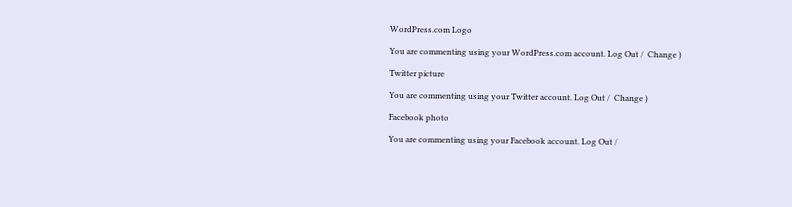WordPress.com Logo

You are commenting using your WordPress.com account. Log Out /  Change )

Twitter picture

You are commenting using your Twitter account. Log Out /  Change )

Facebook photo

You are commenting using your Facebook account. Log Out /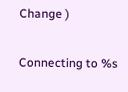Change )

Connecting to %s